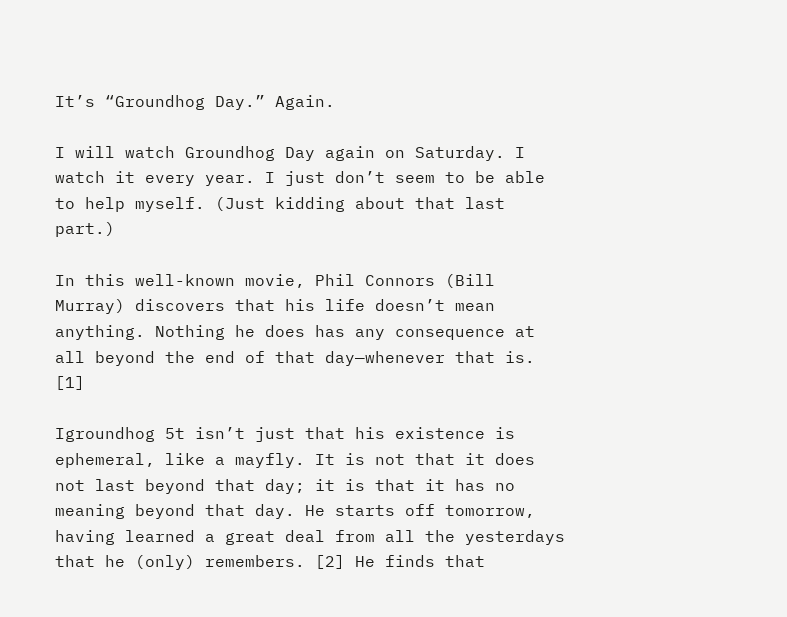It’s “Groundhog Day.” Again.

I will watch Groundhog Day again on Saturday. I watch it every year. I just don’t seem to be able to help myself. (Just kidding about that last part.)

In this well-known movie, Phil Connors (Bill Murray) discovers that his life doesn’t mean anything. Nothing he does has any consequence at all beyond the end of that day—whenever that is. [1]

Igroundhog 5t isn’t just that his existence is ephemeral, like a mayfly. It is not that it does not last beyond that day; it is that it has no meaning beyond that day. He starts off tomorrow, having learned a great deal from all the yesterdays that he (only) remembers. [2] He finds that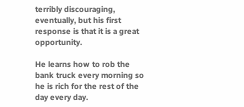terribly discouraging, eventually, but his first response is that it is a great opportunity.

He learns how to rob the bank truck every morning so he is rich for the rest of the day every day.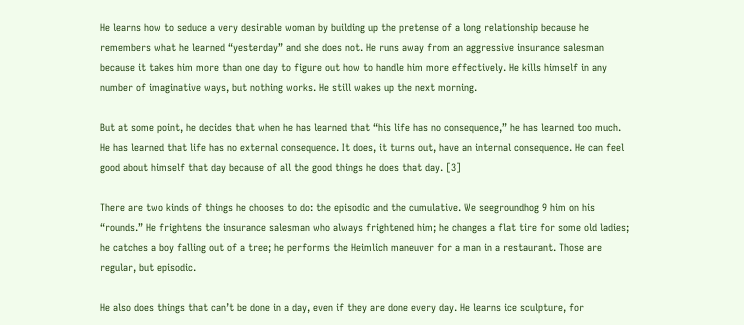He learns how to seduce a very desirable woman by building up the pretense of a long relationship because he remembers what he learned “yesterday” and she does not. He runs away from an aggressive insurance salesman because it takes him more than one day to figure out how to handle him more effectively. He kills himself in any number of imaginative ways, but nothing works. He still wakes up the next morning.

But at some point, he decides that when he has learned that “his life has no consequence,” he has learned too much. He has learned that life has no external consequence. It does, it turns out, have an internal consequence. He can feel good about himself that day because of all the good things he does that day. [3]

There are two kinds of things he chooses to do: the episodic and the cumulative. We seegroundhog 9 him on his “rounds.” He frightens the insurance salesman who always frightened him; he changes a flat tire for some old ladies; he catches a boy falling out of a tree; he performs the Heimlich maneuver for a man in a restaurant. Those are regular, but episodic.

He also does things that can’t be done in a day, even if they are done every day. He learns ice sculpture, for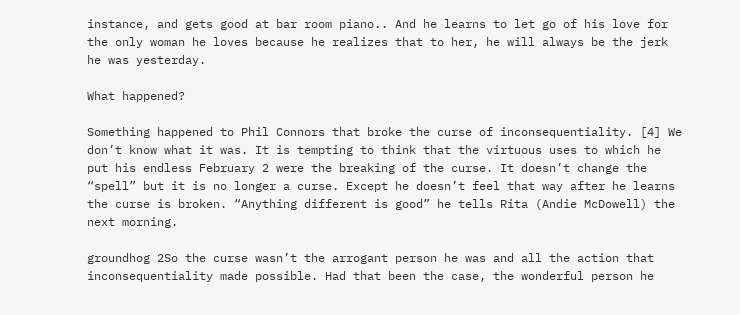instance, and gets good at bar room piano.. And he learns to let go of his love for the only woman he loves because he realizes that to her, he will always be the jerk he was yesterday.

What happened?

Something happened to Phil Connors that broke the curse of inconsequentiality. [4] We don’t know what it was. It is tempting to think that the virtuous uses to which he put his endless February 2 were the breaking of the curse. It doesn’t change the “spell” but it is no longer a curse. Except he doesn’t feel that way after he learns the curse is broken. “Anything different is good” he tells Rita (Andie McDowell) the next morning.

groundhog 2So the curse wasn’t the arrogant person he was and all the action that inconsequentiality made possible. Had that been the case, the wonderful person he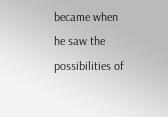became when he saw the possibilities of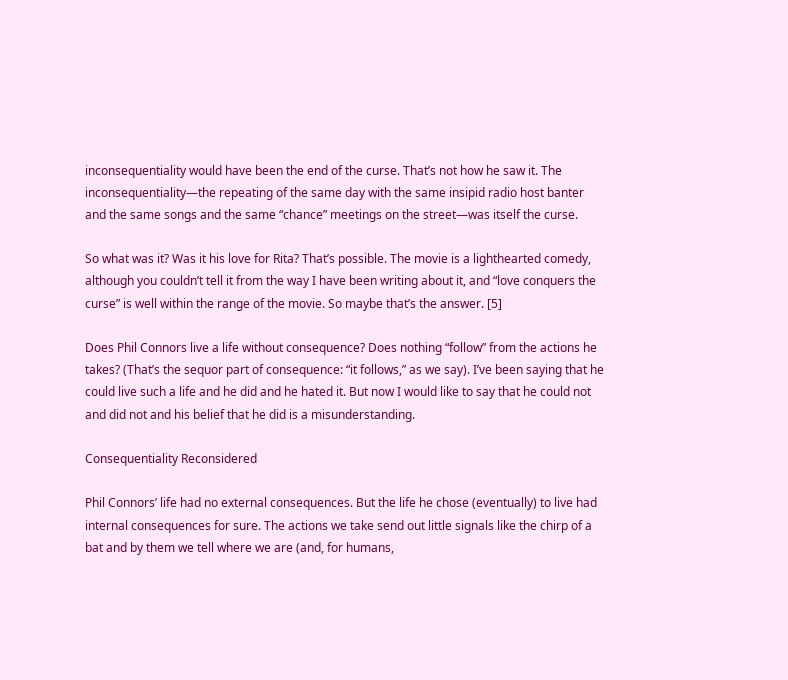inconsequentiality would have been the end of the curse. That’s not how he saw it. The inconsequentiality—the repeating of the same day with the same insipid radio host banter and the same songs and the same “chance” meetings on the street—was itself the curse.

So what was it? Was it his love for Rita? That’s possible. The movie is a lighthearted comedy, although you couldn’t tell it from the way I have been writing about it, and “love conquers the curse” is well within the range of the movie. So maybe that’s the answer. [5]

Does Phil Connors live a life without consequence? Does nothing “follow” from the actions he takes? (That’s the sequor part of consequence: “it follows,” as we say). I’ve been saying that he could live such a life and he did and he hated it. But now I would like to say that he could not and did not and his belief that he did is a misunderstanding.

Consequentiality Reconsidered

Phil Connors’ life had no external consequences. But the life he chose (eventually) to live had internal consequences for sure. The actions we take send out little signals like the chirp of a bat and by them we tell where we are (and, for humans,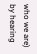who we are) by hearing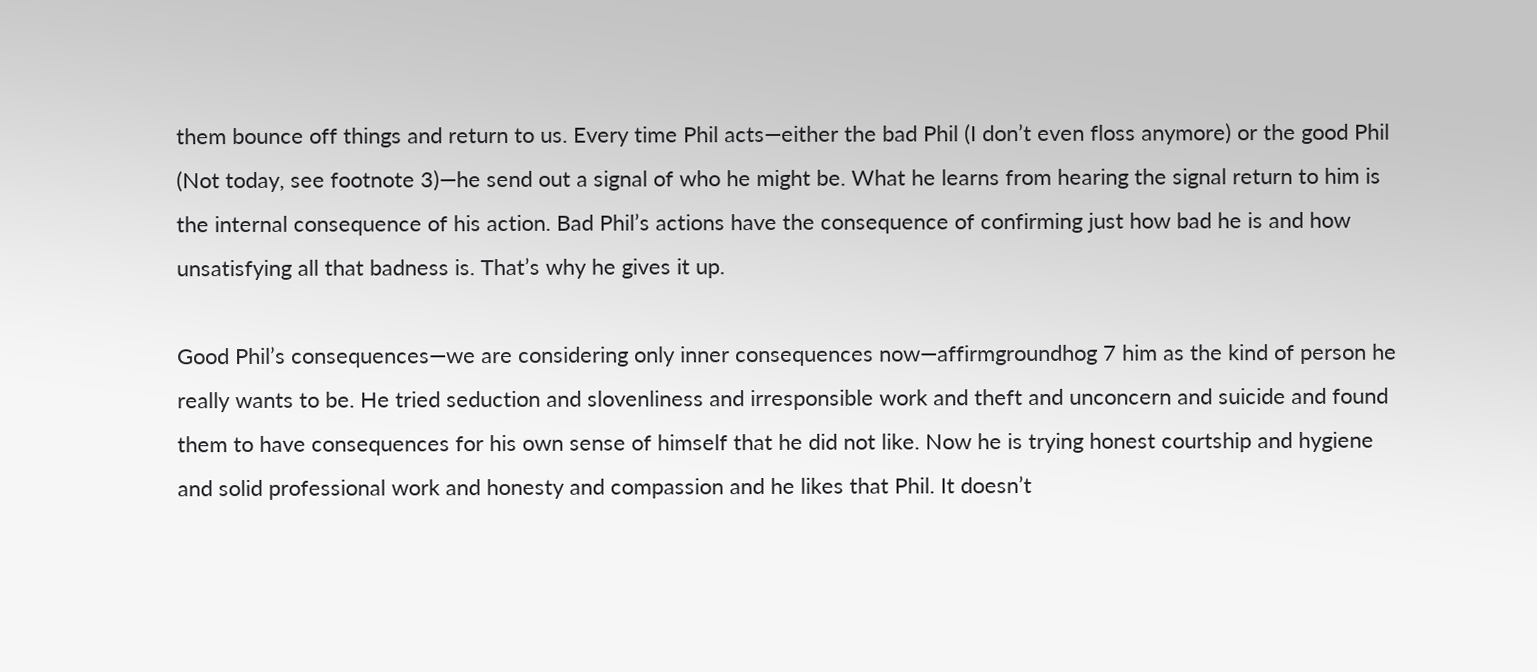them bounce off things and return to us. Every time Phil acts—either the bad Phil (I don’t even floss anymore) or the good Phil (Not today, see footnote 3)—he send out a signal of who he might be. What he learns from hearing the signal return to him is the internal consequence of his action. Bad Phil’s actions have the consequence of confirming just how bad he is and how unsatisfying all that badness is. That’s why he gives it up.

Good Phil’s consequences—we are considering only inner consequences now—affirmgroundhog 7 him as the kind of person he really wants to be. He tried seduction and slovenliness and irresponsible work and theft and unconcern and suicide and found them to have consequences for his own sense of himself that he did not like. Now he is trying honest courtship and hygiene and solid professional work and honesty and compassion and he likes that Phil. It doesn’t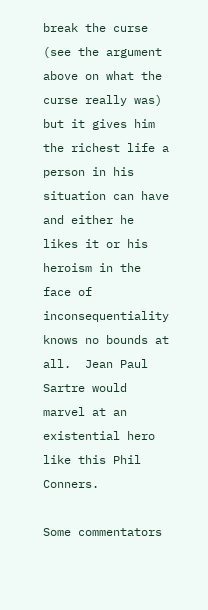break the curse (see the argument above on what the curse really was) but it gives him the richest life a person in his situation can have and either he likes it or his heroism in the face of inconsequentiality knows no bounds at all.  Jean Paul Sartre would marvel at an existential hero like this Phil Conners.

Some commentators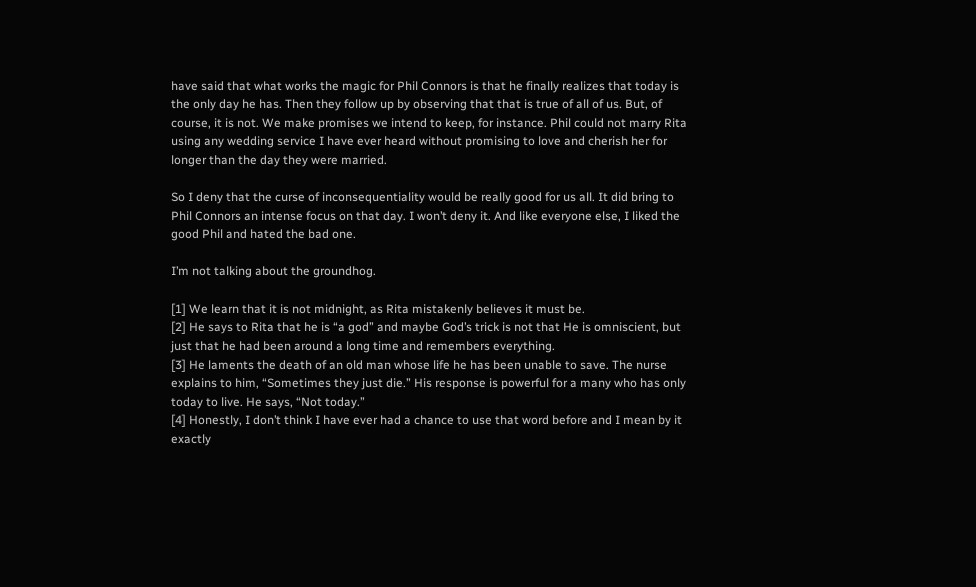have said that what works the magic for Phil Connors is that he finally realizes that today is the only day he has. Then they follow up by observing that that is true of all of us. But, of course, it is not. We make promises we intend to keep, for instance. Phil could not marry Rita using any wedding service I have ever heard without promising to love and cherish her for longer than the day they were married.

So I deny that the curse of inconsequentiality would be really good for us all. It did bring to Phil Connors an intense focus on that day. I won’t deny it. And like everyone else, I liked the good Phil and hated the bad one.

I’m not talking about the groundhog.

[1] We learn that it is not midnight, as Rita mistakenly believes it must be.
[2] He says to Rita that he is “a god” and maybe God’s trick is not that He is omniscient, but just that he had been around a long time and remembers everything.
[3] He laments the death of an old man whose life he has been unable to save. The nurse explains to him, “Sometimes they just die.” His response is powerful for a many who has only today to live. He says, “Not today.”
[4] Honestly, I don’t think I have ever had a chance to use that word before and I mean by it exactly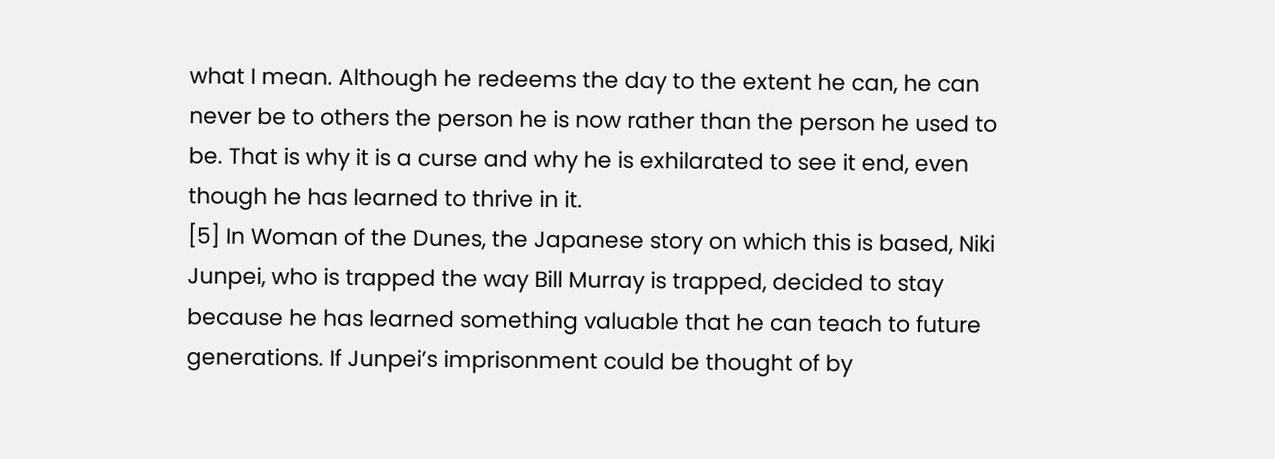what I mean. Although he redeems the day to the extent he can, he can never be to others the person he is now rather than the person he used to be. That is why it is a curse and why he is exhilarated to see it end, even though he has learned to thrive in it.
[5] In Woman of the Dunes, the Japanese story on which this is based, Niki Junpei, who is trapped the way Bill Murray is trapped, decided to stay because he has learned something valuable that he can teach to future generations. If Junpei’s imprisonment could be thought of by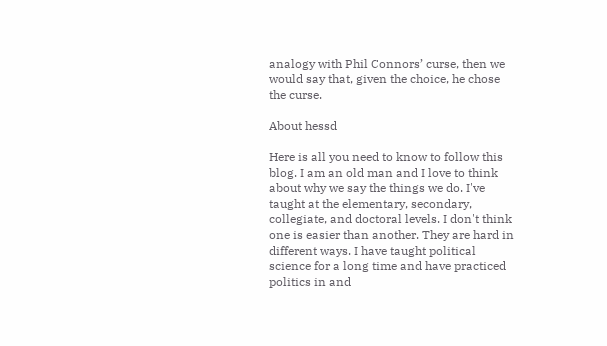analogy with Phil Connors’ curse, then we would say that, given the choice, he chose the curse.

About hessd

Here is all you need to know to follow this blog. I am an old man and I love to think about why we say the things we do. I've taught at the elementary, secondary, collegiate, and doctoral levels. I don't think one is easier than another. They are hard in different ways. I have taught political science for a long time and have practiced politics in and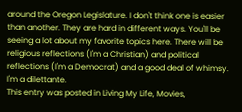around the Oregon Legislature. I don't think one is easier than another. They are hard in different ways. You'll be seeing a lot about my favorite topics here. There will be religious reflections (I'm a Christian) and political reflections (I'm a Democrat) and a good deal of whimsy. I'm a dilettante.
This entry was posted in Living My Life, Movies,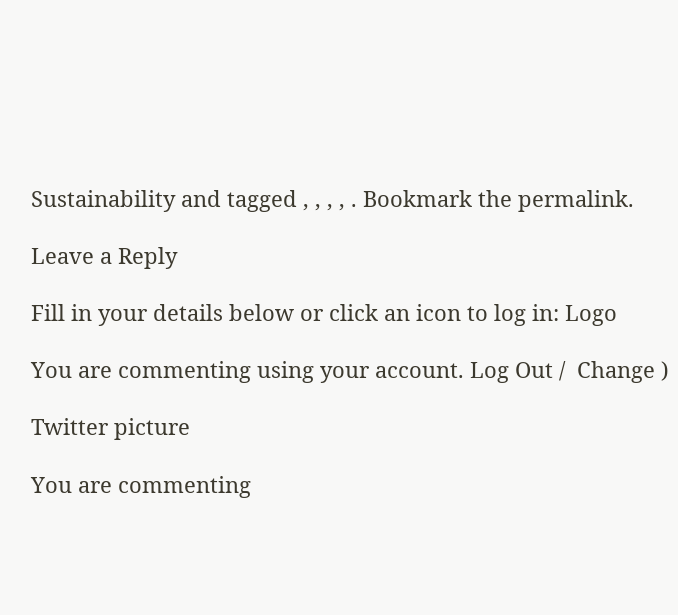Sustainability and tagged , , , , . Bookmark the permalink.

Leave a Reply

Fill in your details below or click an icon to log in: Logo

You are commenting using your account. Log Out /  Change )

Twitter picture

You are commenting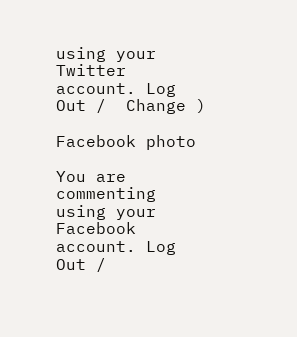using your Twitter account. Log Out /  Change )

Facebook photo

You are commenting using your Facebook account. Log Out /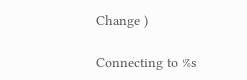Change )

Connecting to %s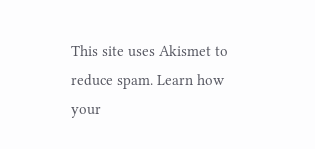This site uses Akismet to reduce spam. Learn how your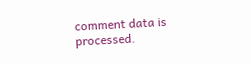comment data is processed.